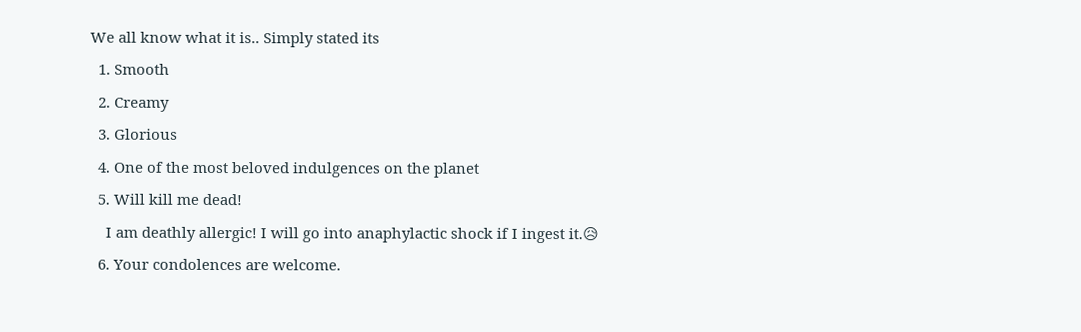We all know what it is.. Simply stated its
  1. Smooth
  2. Creamy
  3. Glorious
  4. One of the most beloved indulgences on the planet
  5. Will kill me dead!
    I am deathly allergic! I will go into anaphylactic shock if I ingest it.😥
  6. Your condolences are welcome.